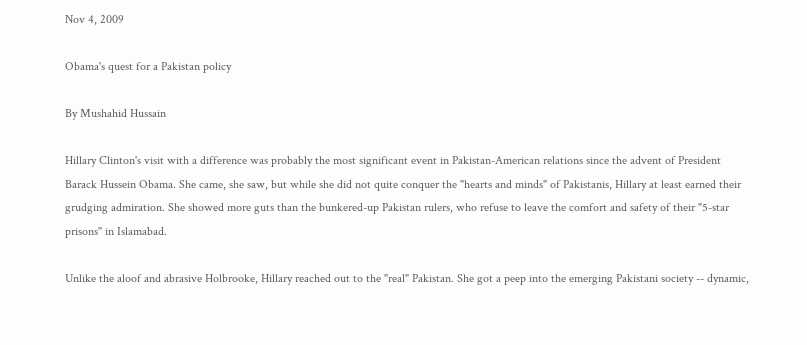Nov 4, 2009

Obama's quest for a Pakistan policy

By Mushahid Hussain

Hillary Clinton's visit with a difference was probably the most significant event in Pakistan-American relations since the advent of President Barack Hussein Obama. She came, she saw, but while she did not quite conquer the "hearts and minds" of Pakistanis, Hillary at least earned their grudging admiration. She showed more guts than the bunkered-up Pakistan rulers, who refuse to leave the comfort and safety of their "5-star prisons" in Islamabad.

Unlike the aloof and abrasive Holbrooke, Hillary reached out to the "real" Pakistan. She got a peep into the emerging Pakistani society -- dynamic,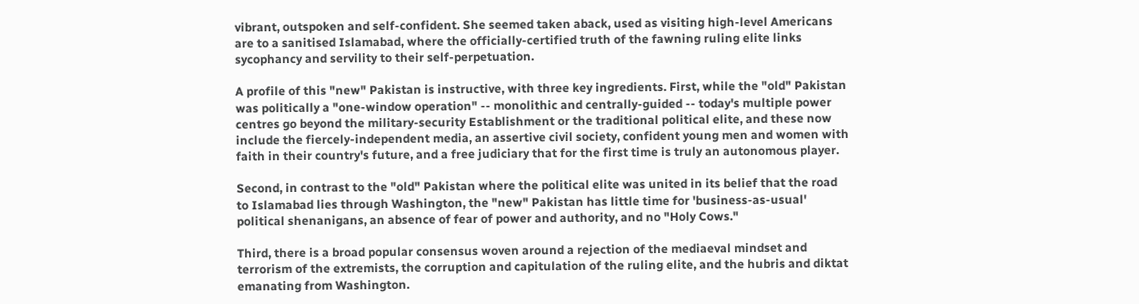vibrant, outspoken and self-confident. She seemed taken aback, used as visiting high-level Americans are to a sanitised Islamabad, where the officially-certified truth of the fawning ruling elite links sycophancy and servility to their self-perpetuation.

A profile of this "new" Pakistan is instructive, with three key ingredients. First, while the "old" Pakistan was politically a "one-window operation" -- monolithic and centrally-guided -- today's multiple power centres go beyond the military-security Establishment or the traditional political elite, and these now include the fiercely-independent media, an assertive civil society, confident young men and women with faith in their country's future, and a free judiciary that for the first time is truly an autonomous player.

Second, in contrast to the "old" Pakistan where the political elite was united in its belief that the road to Islamabad lies through Washington, the "new" Pakistan has little time for 'business-as-usual' political shenanigans, an absence of fear of power and authority, and no "Holy Cows."

Third, there is a broad popular consensus woven around a rejection of the mediaeval mindset and terrorism of the extremists, the corruption and capitulation of the ruling elite, and the hubris and diktat emanating from Washington.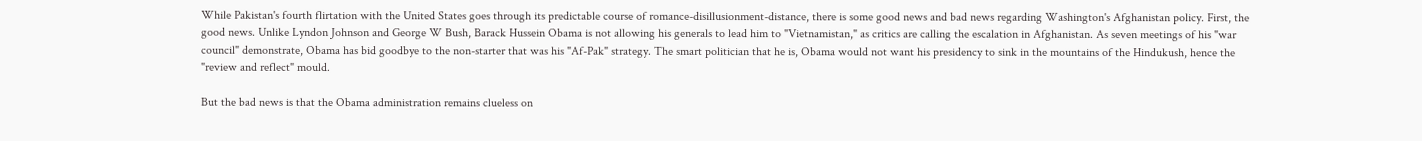While Pakistan's fourth flirtation with the United States goes through its predictable course of romance-disillusionment-distance, there is some good news and bad news regarding Washington's Afghanistan policy. First, the good news. Unlike Lyndon Johnson and George W Bush, Barack Hussein Obama is not allowing his generals to lead him to "Vietnamistan," as critics are calling the escalation in Afghanistan. As seven meetings of his "war council" demonstrate, Obama has bid goodbye to the non-starter that was his "Af-Pak" strategy. The smart politician that he is, Obama would not want his presidency to sink in the mountains of the Hindukush, hence the "review and reflect" mould.

But the bad news is that the Obama administration remains clueless on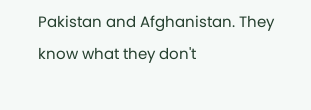Pakistan and Afghanistan. They know what they don't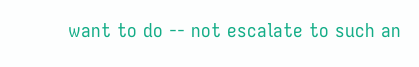want to do -- not escalate to such an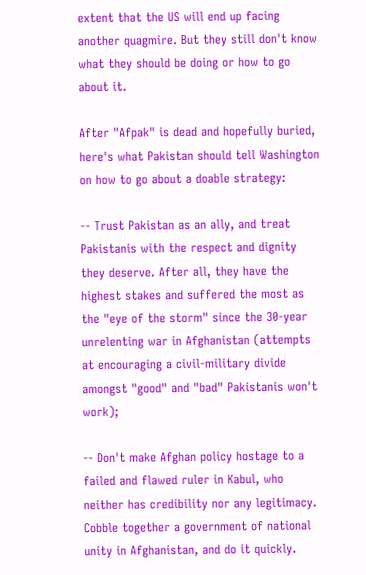extent that the US will end up facing another quagmire. But they still don't know what they should be doing or how to go about it.

After "Afpak" is dead and hopefully buried, here's what Pakistan should tell Washington on how to go about a doable strategy:

-- Trust Pakistan as an ally, and treat Pakistanis with the respect and dignity they deserve. After all, they have the highest stakes and suffered the most as the "eye of the storm" since the 30-year unrelenting war in Afghanistan (attempts at encouraging a civil-military divide amongst "good" and "bad" Pakistanis won't work);

-- Don't make Afghan policy hostage to a failed and flawed ruler in Kabul, who neither has credibility nor any legitimacy. Cobble together a government of national unity in Afghanistan, and do it quickly.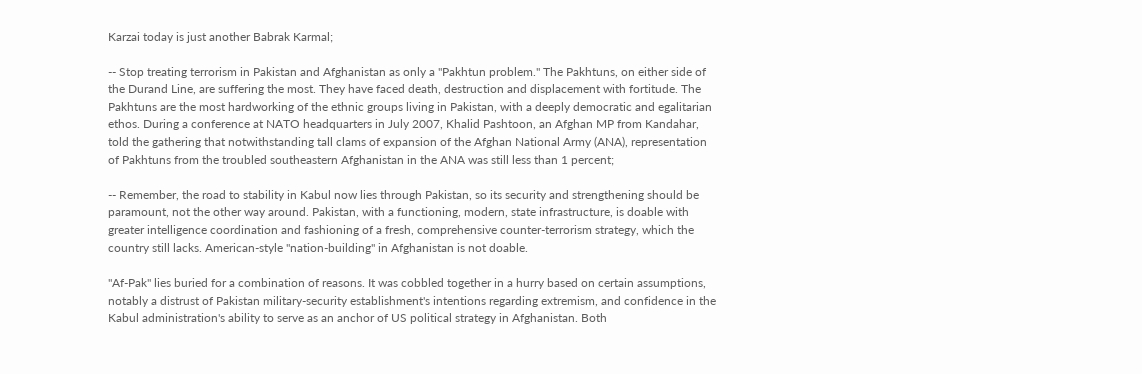Karzai today is just another Babrak Karmal;

-- Stop treating terrorism in Pakistan and Afghanistan as only a "Pakhtun problem." The Pakhtuns, on either side of the Durand Line, are suffering the most. They have faced death, destruction and displacement with fortitude. The Pakhtuns are the most hardworking of the ethnic groups living in Pakistan, with a deeply democratic and egalitarian ethos. During a conference at NATO headquarters in July 2007, Khalid Pashtoon, an Afghan MP from Kandahar, told the gathering that notwithstanding tall clams of expansion of the Afghan National Army (ANA), representation of Pakhtuns from the troubled southeastern Afghanistan in the ANA was still less than 1 percent;

-- Remember, the road to stability in Kabul now lies through Pakistan, so its security and strengthening should be paramount, not the other way around. Pakistan, with a functioning, modern, state infrastructure, is doable with greater intelligence coordination and fashioning of a fresh, comprehensive counter-terrorism strategy, which the country still lacks. American-style "nation-building" in Afghanistan is not doable.

"Af-Pak" lies buried for a combination of reasons. It was cobbled together in a hurry based on certain assumptions, notably a distrust of Pakistan military-security establishment's intentions regarding extremism, and confidence in the Kabul administration's ability to serve as an anchor of US political strategy in Afghanistan. Both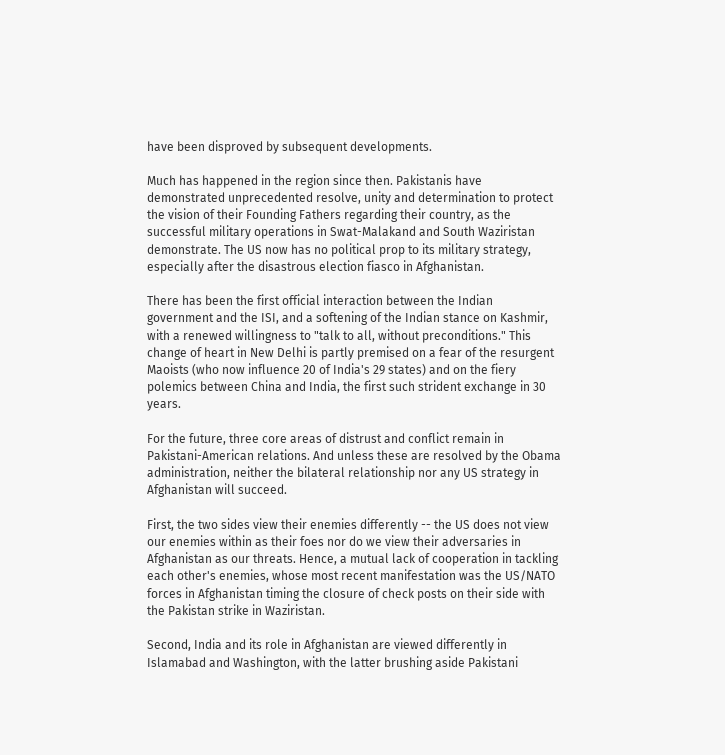have been disproved by subsequent developments.

Much has happened in the region since then. Pakistanis have demonstrated unprecedented resolve, unity and determination to protect the vision of their Founding Fathers regarding their country, as the successful military operations in Swat-Malakand and South Waziristan demonstrate. The US now has no political prop to its military strategy, especially after the disastrous election fiasco in Afghanistan.

There has been the first official interaction between the Indian government and the ISI, and a softening of the Indian stance on Kashmir, with a renewed willingness to "talk to all, without preconditions." This change of heart in New Delhi is partly premised on a fear of the resurgent Maoists (who now influence 20 of India's 29 states) and on the fiery polemics between China and India, the first such strident exchange in 30 years.

For the future, three core areas of distrust and conflict remain in Pakistani-American relations. And unless these are resolved by the Obama administration, neither the bilateral relationship nor any US strategy in Afghanistan will succeed.

First, the two sides view their enemies differently -- the US does not view our enemies within as their foes nor do we view their adversaries in Afghanistan as our threats. Hence, a mutual lack of cooperation in tackling each other's enemies, whose most recent manifestation was the US/NATO forces in Afghanistan timing the closure of check posts on their side with the Pakistan strike in Waziristan.

Second, India and its role in Afghanistan are viewed differently in Islamabad and Washington, with the latter brushing aside Pakistani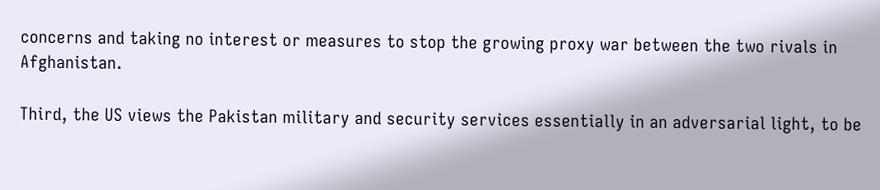concerns and taking no interest or measures to stop the growing proxy war between the two rivals in Afghanistan.

Third, the US views the Pakistan military and security services essentially in an adversarial light, to be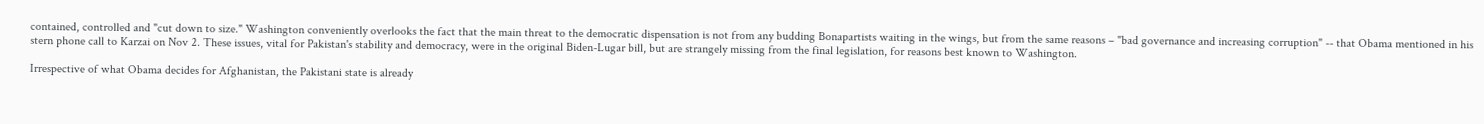contained, controlled and "cut down to size." Washington conveniently overlooks the fact that the main threat to the democratic dispensation is not from any budding Bonapartists waiting in the wings, but from the same reasons – "bad governance and increasing corruption" -- that Obama mentioned in his stern phone call to Karzai on Nov 2. These issues, vital for Pakistan's stability and democracy, were in the original Biden-Lugar bill, but are strangely missing from the final legislation, for reasons best known to Washington.

Irrespective of what Obama decides for Afghanistan, the Pakistani state is already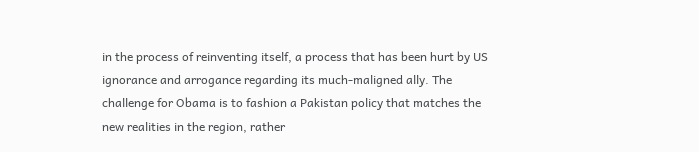in the process of reinventing itself, a process that has been hurt by US ignorance and arrogance regarding its much-maligned ally. The challenge for Obama is to fashion a Pakistan policy that matches the new realities in the region, rather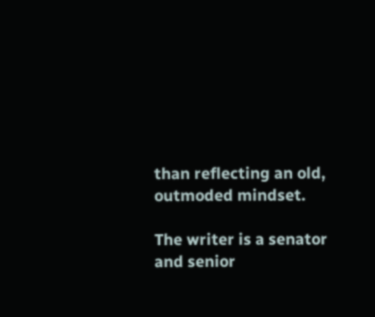than reflecting an old, outmoded mindset.

The writer is a senator and senior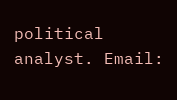political analyst. Email: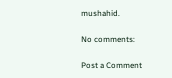mushahid.

No comments:

Post a Comment